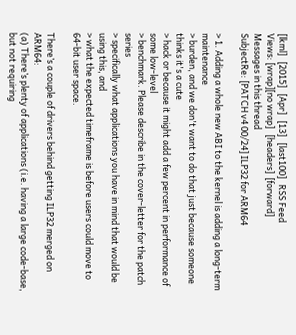[lkml]   [2015]   [Apr]   [13]   [last100]   RSS Feed
Views: [wrap][no wrap]   [headers]  [forward]
Messages in this thread
SubjectRe: [PATCH v4 00/24] ILP32 for ARM64

> 1. Adding a whole new ABI to the kernel is adding a long-term maintenance
> burden, and we don't want to do that just because someone thinks it's a cute
> hack or because it might add a few percent in performance of some low-level
> benchmark. Please describe in the cover-letter for the patch series
> specifically what applications you have in mind that would be using this, and
> what the expected timeframe is before users could move to 64-bit user space.

There’s a couple of drivers behind getting ILP32 merged on ARM64:
(a) There’s plenty of applications (i.e. having a large code-base, but not requiring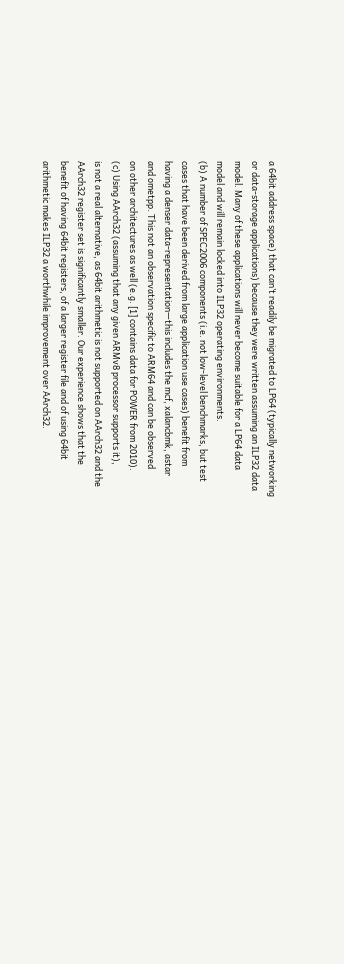a 64bit address space) that can’t readily be migrated to LP64 (typically networking
or data-storage applications) because they were written assuming an ILP32 data
model. Many of these applications will never become suitable for a LP64 data
model and will remain locked into ILP32 operating environments.
(b) A number of SPEC2006 components (i.e. not low-level benchmarks, but test
cases that have been derived from large application use cases) benefit from
having a denser data-representation—this includes the mcf, xalancbmk, astar
and ometpp. This not an observation specific to ARM64 and can be observed
on other architectures as well (e.g. [1] contains data for POWER from 2010).
(c) Using AArch32 (assuming that any given ARMv8 processor supports it),
is not a real alternative, as 64bit arithmetic is not supported on AArch32 and the
AArch32 register set is significantly smaller. Our experience shows that the
benefit of having 64bit registers, of a larger register file and of using 64bit
arithmetic makes ILP32 a worthwhile improvement over AArch32.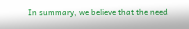In summary, we believe that the need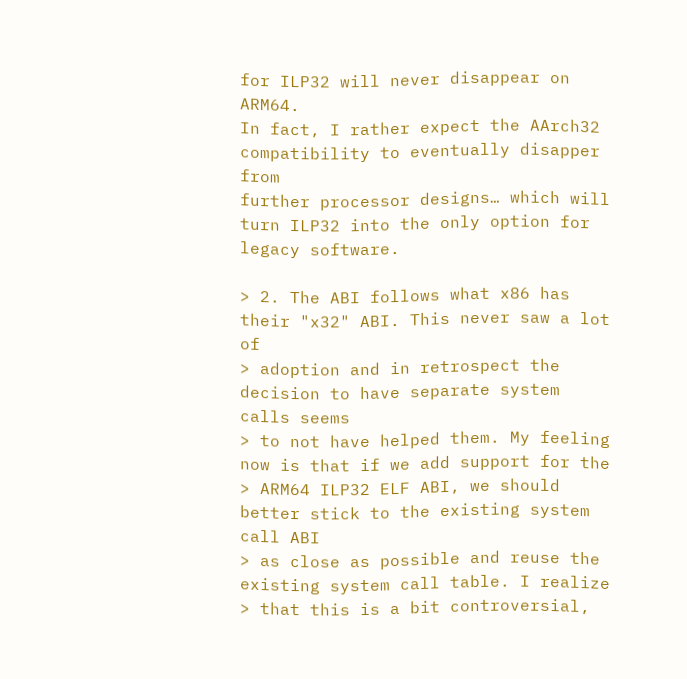for ILP32 will never disappear on ARM64.
In fact, I rather expect the AArch32 compatibility to eventually disapper from
further processor designs… which will turn ILP32 into the only option for
legacy software.

> 2. The ABI follows what x86 has their "x32" ABI. This never saw a lot of
> adoption and in retrospect the decision to have separate system calls seems
> to not have helped them. My feeling now is that if we add support for the
> ARM64 ILP32 ELF ABI, we should better stick to the existing system call ABI
> as close as possible and reuse the existing system call table. I realize
> that this is a bit controversial,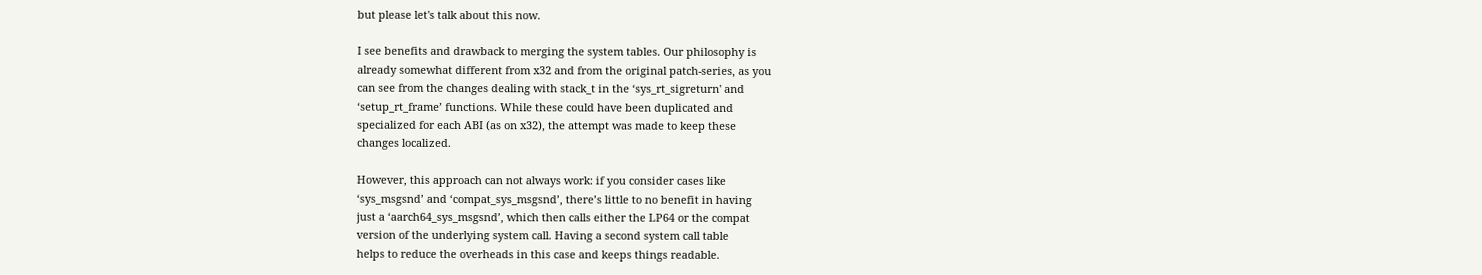but please let's talk about this now.

I see benefits and drawback to merging the system tables. Our philosophy is
already somewhat different from x32 and from the original patch-series, as you
can see from the changes dealing with stack_t in the ‘sys_rt_sigreturn' and
‘setup_rt_frame’ functions. While these could have been duplicated and
specialized for each ABI (as on x32), the attempt was made to keep these
changes localized.

However, this approach can not always work: if you consider cases like
‘sys_msgsnd’ and ‘compat_sys_msgsnd’, there’s little to no benefit in having
just a ‘aarch64_sys_msgsnd’, which then calls either the LP64 or the compat
version of the underlying system call. Having a second system call table
helps to reduce the overheads in this case and keeps things readable.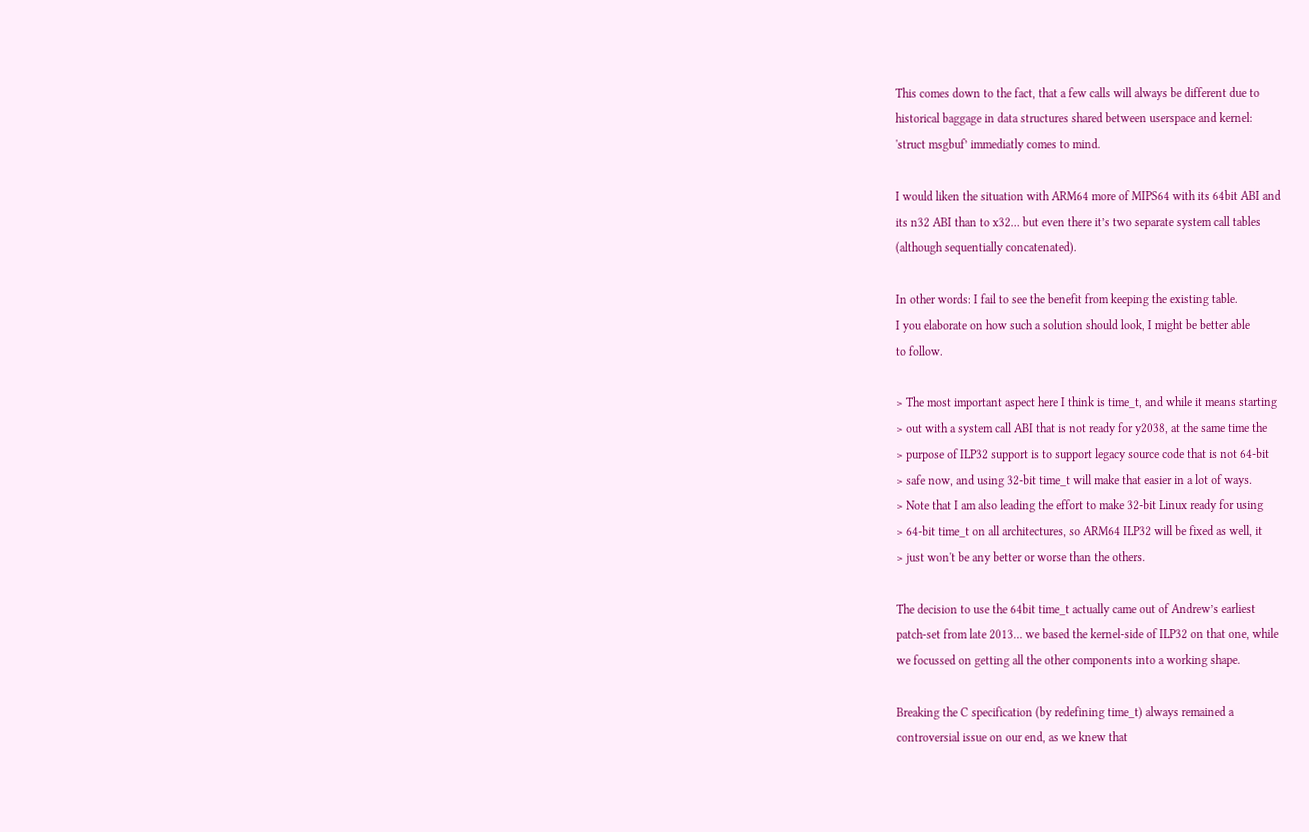This comes down to the fact, that a few calls will always be different due to
historical baggage in data structures shared between userspace and kernel:
'struct msgbuf’ immediatly comes to mind.

I would liken the situation with ARM64 more of MIPS64 with its 64bit ABI and
its n32 ABI than to x32… but even there it’s two separate system call tables
(although sequentially concatenated).

In other words: I fail to see the benefit from keeping the existing table.
I you elaborate on how such a solution should look, I might be better able
to follow.

> The most important aspect here I think is time_t, and while it means starting
> out with a system call ABI that is not ready for y2038, at the same time the
> purpose of ILP32 support is to support legacy source code that is not 64-bit
> safe now, and using 32-bit time_t will make that easier in a lot of ways.
> Note that I am also leading the effort to make 32-bit Linux ready for using
> 64-bit time_t on all architectures, so ARM64 ILP32 will be fixed as well, it
> just won't be any better or worse than the others.

The decision to use the 64bit time_t actually came out of Andrew’s earliest
patch-set from late 2013… we based the kernel-side of ILP32 on that one, while
we focussed on getting all the other components into a working shape.

Breaking the C specification (by redefining time_t) always remained a
controversial issue on our end, as we knew that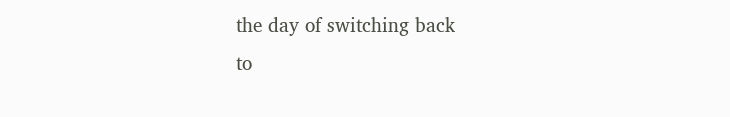the day of switching back
to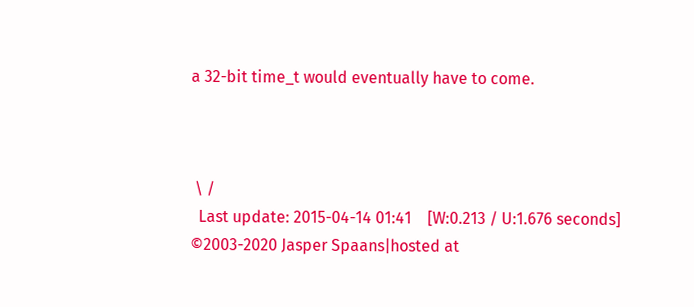a 32-bit time_t would eventually have to come.



 \ /
  Last update: 2015-04-14 01:41    [W:0.213 / U:1.676 seconds]
©2003-2020 Jasper Spaans|hosted at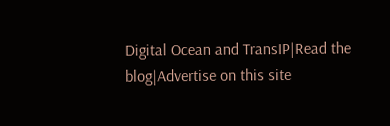Digital Ocean and TransIP|Read the blog|Advertise on this site